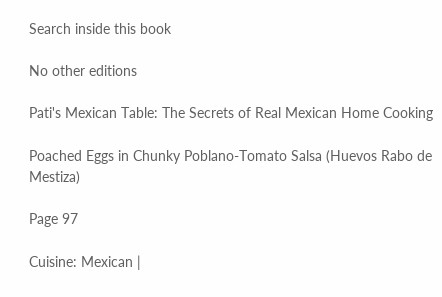Search inside this book

No other editions

Pati's Mexican Table: The Secrets of Real Mexican Home Cooking

Poached Eggs in Chunky Poblano-Tomato Salsa (Huevos Rabo de Mestiza)

Page 97

Cuisine: Mexican |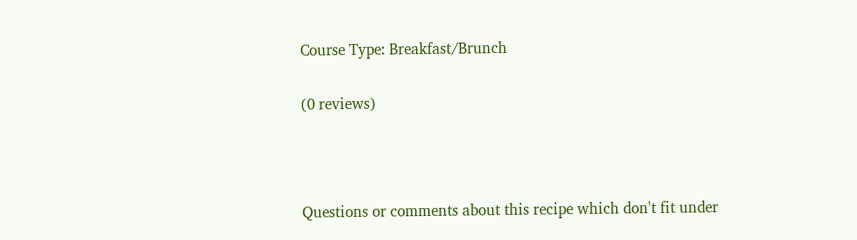Course Type: Breakfast/Brunch

(0 reviews)



Questions or comments about this recipe which don't fit under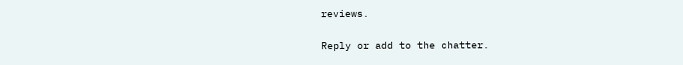reviews.

Reply or add to the chatter.